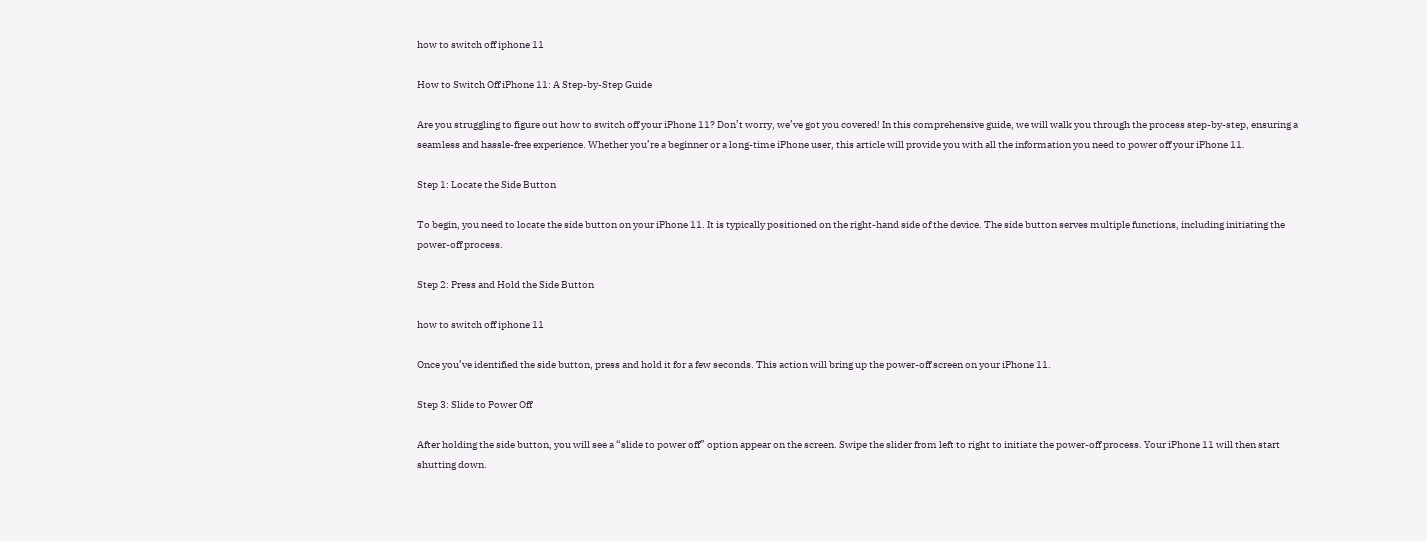how to switch off iphone 11

How to Switch Off iPhone 11: A Step-by-Step Guide

Are you struggling to figure out how to switch off your iPhone 11? Don’t worry, we’ve got you covered! In this comprehensive guide, we will walk you through the process step-by-step, ensuring a seamless and hassle-free experience. Whether you’re a beginner or a long-time iPhone user, this article will provide you with all the information you need to power off your iPhone 11.

Step 1: Locate the Side Button

To begin, you need to locate the side button on your iPhone 11. It is typically positioned on the right-hand side of the device. The side button serves multiple functions, including initiating the power-off process.

Step 2: Press and Hold the Side Button

how to switch off iphone 11

Once you’ve identified the side button, press and hold it for a few seconds. This action will bring up the power-off screen on your iPhone 11.

Step 3: Slide to Power Off

After holding the side button, you will see a “slide to power off” option appear on the screen. Swipe the slider from left to right to initiate the power-off process. Your iPhone 11 will then start shutting down.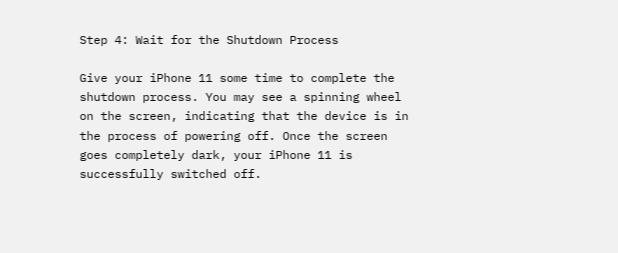Step 4: Wait for the Shutdown Process

Give your iPhone 11 some time to complete the shutdown process. You may see a spinning wheel on the screen, indicating that the device is in the process of powering off. Once the screen goes completely dark, your iPhone 11 is successfully switched off.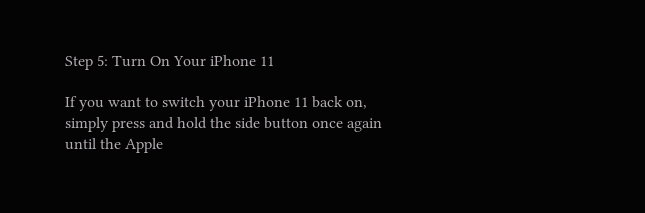Step 5: Turn On Your iPhone 11

If you want to switch your iPhone 11 back on, simply press and hold the side button once again until the Apple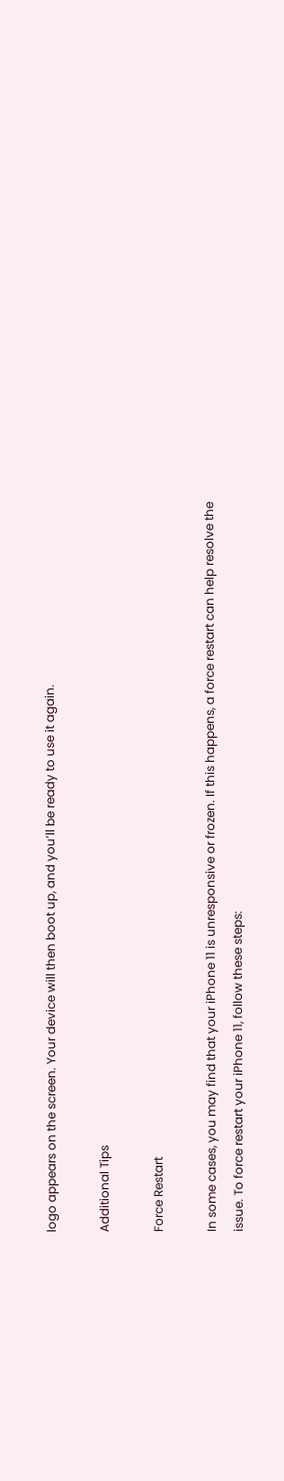logo appears on the screen. Your device will then boot up, and you’ll be ready to use it again.

Additional Tips

Force Restart

In some cases, you may find that your iPhone 11 is unresponsive or frozen. If this happens, a force restart can help resolve the issue. To force restart your iPhone 11, follow these steps: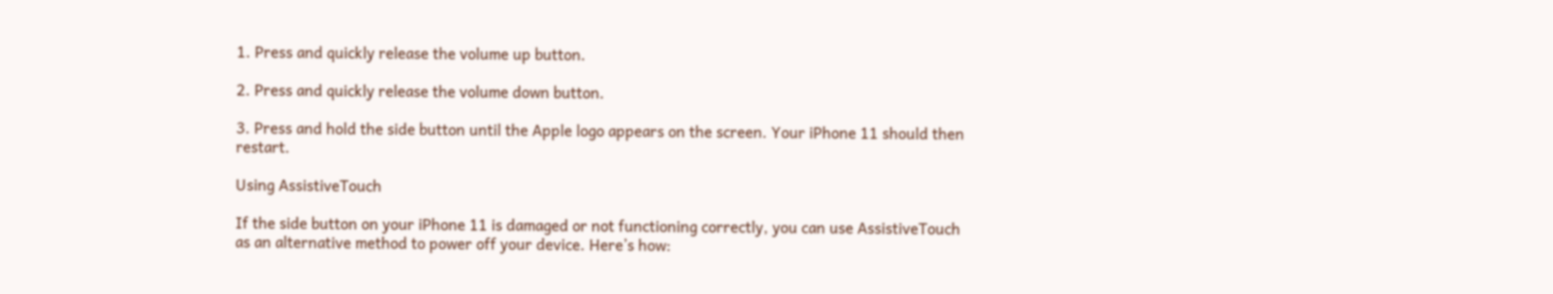1. Press and quickly release the volume up button.

2. Press and quickly release the volume down button.

3. Press and hold the side button until the Apple logo appears on the screen. Your iPhone 11 should then restart.

Using AssistiveTouch

If the side button on your iPhone 11 is damaged or not functioning correctly, you can use AssistiveTouch as an alternative method to power off your device. Here’s how: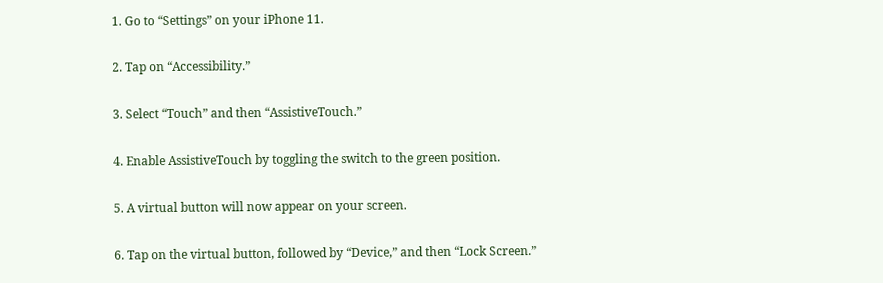1. Go to “Settings” on your iPhone 11.

2. Tap on “Accessibility.”

3. Select “Touch” and then “AssistiveTouch.”

4. Enable AssistiveTouch by toggling the switch to the green position.

5. A virtual button will now appear on your screen.

6. Tap on the virtual button, followed by “Device,” and then “Lock Screen.”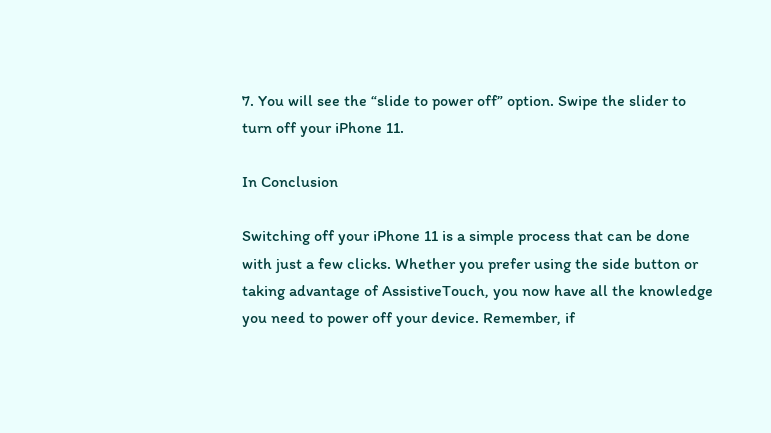7. You will see the “slide to power off” option. Swipe the slider to turn off your iPhone 11.

In Conclusion

Switching off your iPhone 11 is a simple process that can be done with just a few clicks. Whether you prefer using the side button or taking advantage of AssistiveTouch, you now have all the knowledge you need to power off your device. Remember, if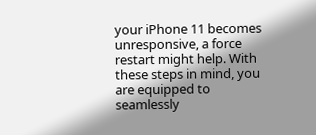your iPhone 11 becomes unresponsive, a force restart might help. With these steps in mind, you are equipped to seamlessly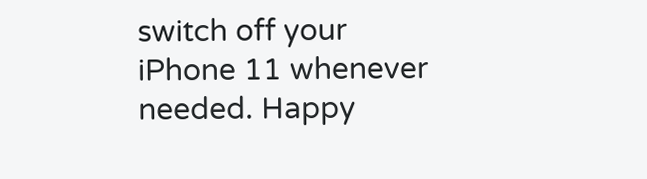switch off your iPhone 11 whenever needed. Happy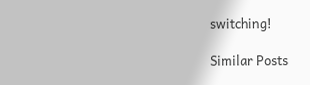switching!

Similar Posts